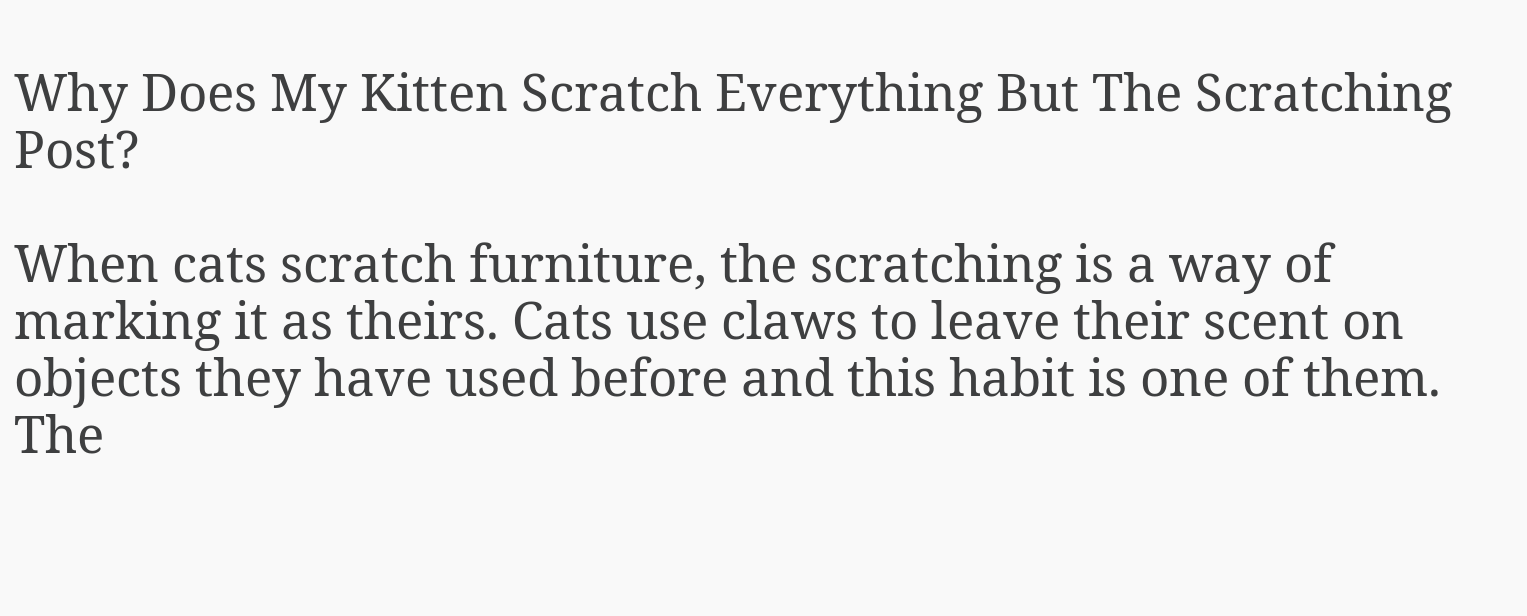Why Does My Kitten Scratch Everything But The Scratching Post?

When cats scratch furniture, the scratching is a way of marking it as theirs. Cats use claws to leave their scent on objects they have used before and this habit is one of them. The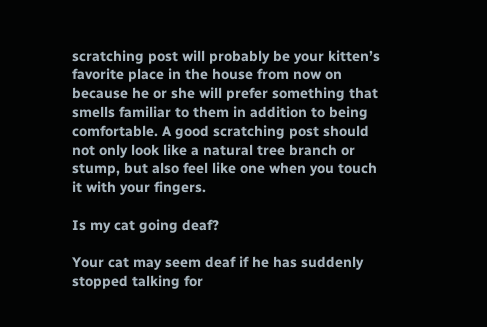scratching post will probably be your kitten’s favorite place in the house from now on because he or she will prefer something that smells familiar to them in addition to being comfortable. A good scratching post should not only look like a natural tree branch or stump, but also feel like one when you touch it with your fingers.

Is my cat going deaf?

Your cat may seem deaf if he has suddenly stopped talking for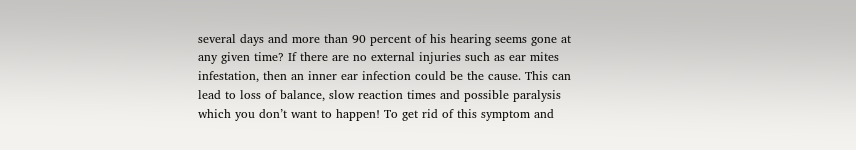several days and more than 90 percent of his hearing seems gone at any given time? If there are no external injuries such as ear mites infestation, then an inner ear infection could be the cause. This can lead to loss of balance, slow reaction times and possible paralysis which you don’t want to happen! To get rid of this symptom and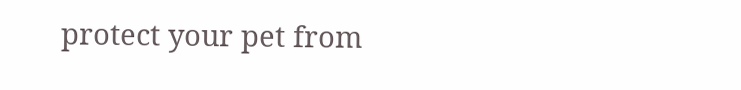protect your pet from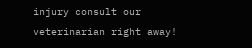injury consult our veterinarian right away!